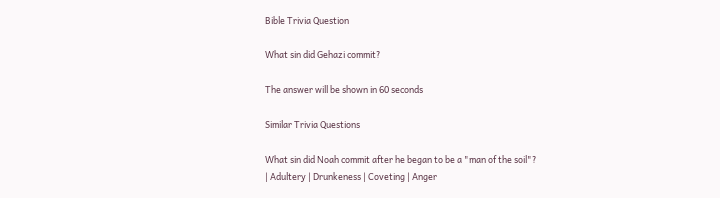Bible Trivia Question

What sin did Gehazi commit?

The answer will be shown in 60 seconds

Similar Trivia Questions

What sin did Noah commit after he began to be a "man of the soil"?
| Adultery | Drunkeness | Coveting | Anger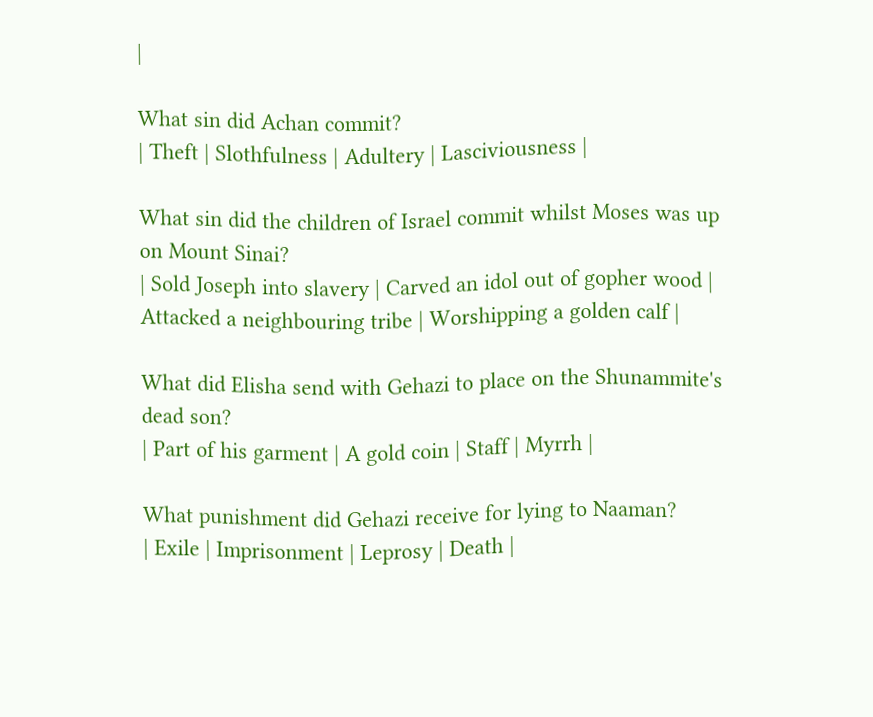|

What sin did Achan commit?
| Theft | Slothfulness | Adultery | Lasciviousness |

What sin did the children of Israel commit whilst Moses was up on Mount Sinai?
| Sold Joseph into slavery | Carved an idol out of gopher wood | Attacked a neighbouring tribe | Worshipping a golden calf |

What did Elisha send with Gehazi to place on the Shunammite's dead son?
| Part of his garment | A gold coin | Staff | Myrrh |

What punishment did Gehazi receive for lying to Naaman?
| Exile | Imprisonment | Leprosy | Death |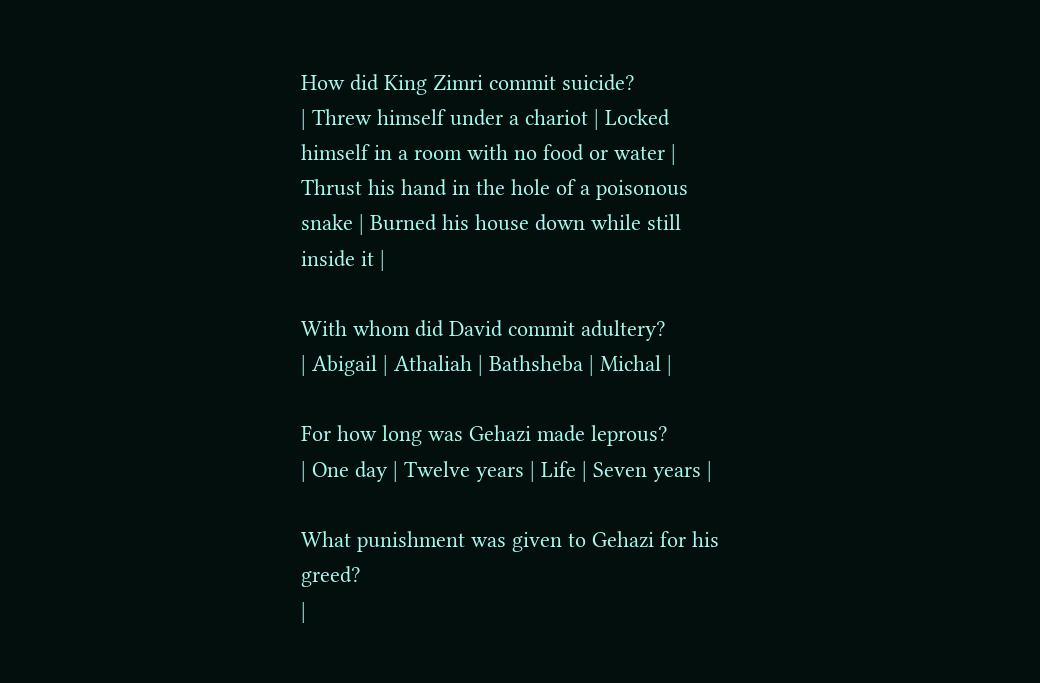How did King Zimri commit suicide?
| Threw himself under a chariot | Locked himself in a room with no food or water | Thrust his hand in the hole of a poisonous snake | Burned his house down while still inside it |

With whom did David commit adultery?
| Abigail | Athaliah | Bathsheba | Michal |

For how long was Gehazi made leprous?
| One day | Twelve years | Life | Seven years |

What punishment was given to Gehazi for his greed?
|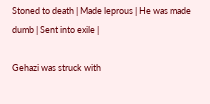Stoned to death | Made leprous | He was made dumb | Sent into exile |

Gehazi was struck with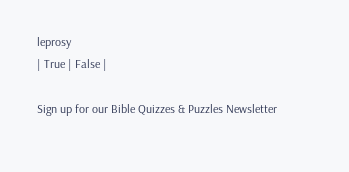leprosy
| True | False |

Sign up for our Bible Quizzes & Puzzles Newsletter